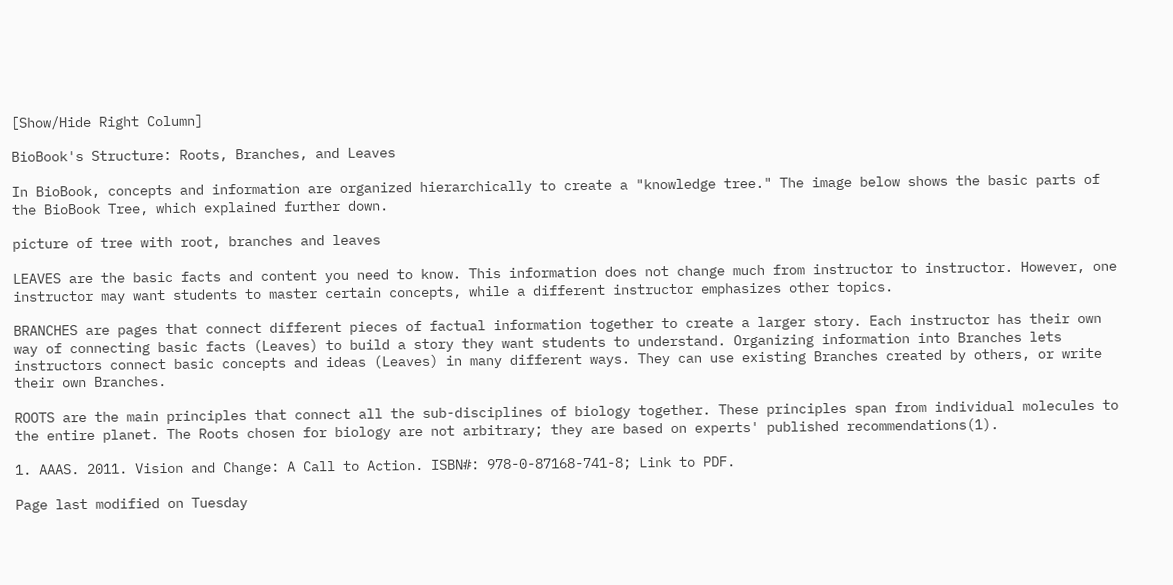[Show/Hide Right Column]

BioBook's Structure: Roots, Branches, and Leaves

In BioBook, concepts and information are organized hierarchically to create a "knowledge tree." The image below shows the basic parts of the BioBook Tree, which explained further down.

picture of tree with root, branches and leaves

LEAVES are the basic facts and content you need to know. This information does not change much from instructor to instructor. However, one instructor may want students to master certain concepts, while a different instructor emphasizes other topics.

BRANCHES are pages that connect different pieces of factual information together to create a larger story. Each instructor has their own way of connecting basic facts (Leaves) to build a story they want students to understand. Organizing information into Branches lets instructors connect basic concepts and ideas (Leaves) in many different ways. They can use existing Branches created by others, or write their own Branches.

ROOTS are the main principles that connect all the sub-disciplines of biology together. These principles span from individual molecules to the entire planet. The Roots chosen for biology are not arbitrary; they are based on experts' published recommendations(1).

1. AAAS. 2011. Vision and Change: A Call to Action. ISBN#: 978-0-87168-741-8; Link to PDF.

Page last modified on Tuesday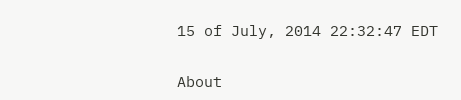15 of July, 2014 22:32:47 EDT

About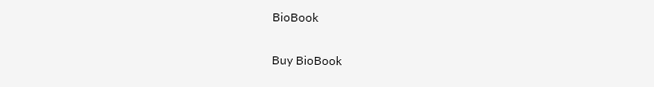BioBook

Buy BioBook